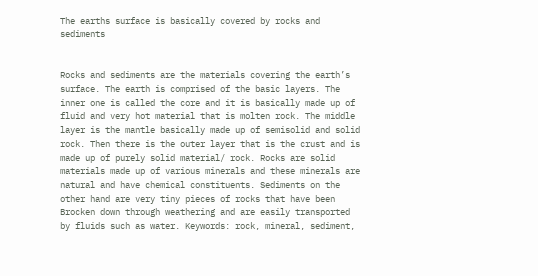The earths surface is basically covered by rocks and sediments


Rocks and sediments are the materials covering the earth’s surface. The earth is comprised of the basic layers. The inner one is called the core and it is basically made up of fluid and very hot material that is molten rock. The middle layer is the mantle basically made up of semisolid and solid rock. Then there is the outer layer that is the crust and is made up of purely solid material/ rock. Rocks are solid materials made up of various minerals and these minerals are natural and have chemical constituents. Sediments on the other hand are very tiny pieces of rocks that have been Brocken down through weathering and are easily transported by fluids such as water. Keywords: rock, mineral, sediment,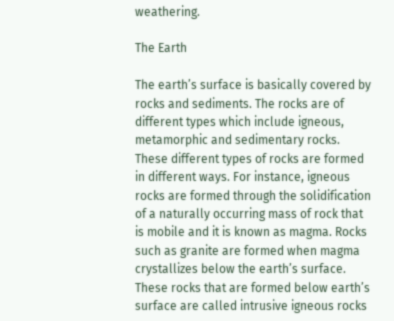weathering.

The Earth

The earth’s surface is basically covered by rocks and sediments. The rocks are of different types which include igneous, metamorphic and sedimentary rocks. These different types of rocks are formed in different ways. For instance, igneous rocks are formed through the solidification of a naturally occurring mass of rock that is mobile and it is known as magma. Rocks such as granite are formed when magma crystallizes below the earth’s surface. These rocks that are formed below earth’s surface are called intrusive igneous rocks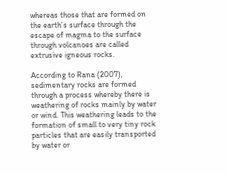whereas those that are formed on the earth’s surface through the escape of magma to the surface through volcanoes are called extrusive igneous rocks.

According to Rana (2007), sedimentary rocks are formed through a process whereby there is weathering of rocks mainly by water or wind. This weathering leads to the formation of small to very tiny rock particles that are easily transported by water or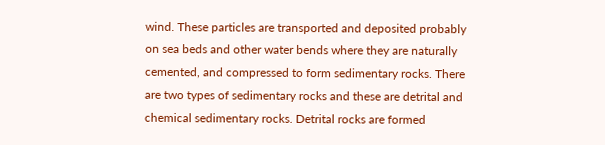wind. These particles are transported and deposited probably on sea beds and other water bends where they are naturally cemented, and compressed to form sedimentary rocks. There are two types of sedimentary rocks and these are detrital and chemical sedimentary rocks. Detrital rocks are formed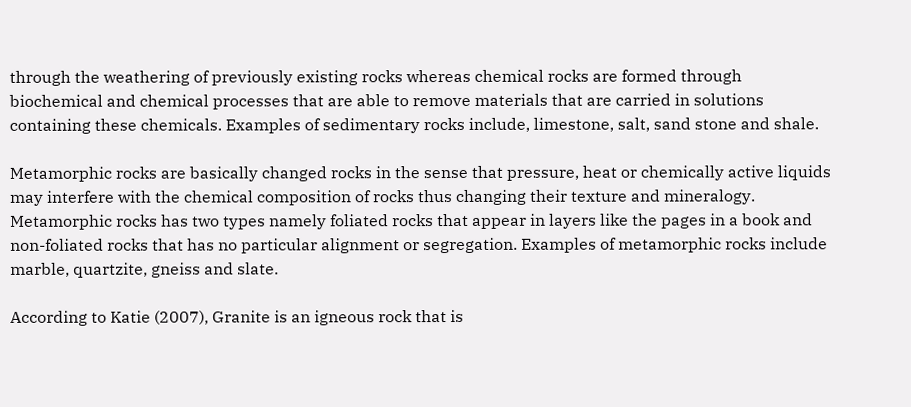through the weathering of previously existing rocks whereas chemical rocks are formed through biochemical and chemical processes that are able to remove materials that are carried in solutions containing these chemicals. Examples of sedimentary rocks include, limestone, salt, sand stone and shale.

Metamorphic rocks are basically changed rocks in the sense that pressure, heat or chemically active liquids may interfere with the chemical composition of rocks thus changing their texture and mineralogy. Metamorphic rocks has two types namely foliated rocks that appear in layers like the pages in a book and non-foliated rocks that has no particular alignment or segregation. Examples of metamorphic rocks include marble, quartzite, gneiss and slate.

According to Katie (2007), Granite is an igneous rock that is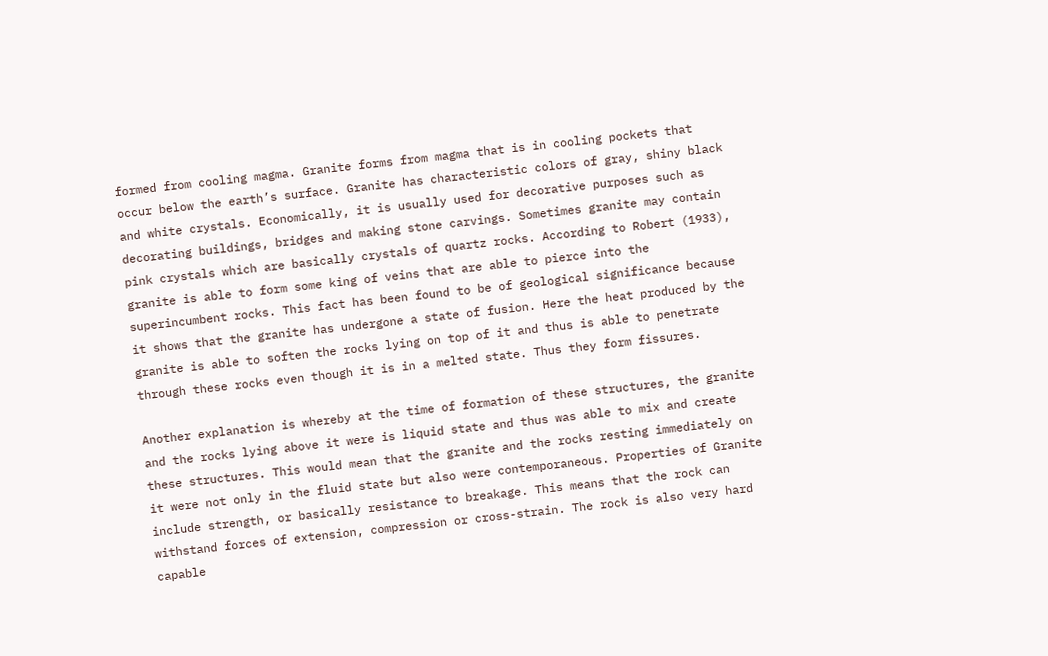formed from cooling magma. Granite forms from magma that is in cooling pockets that occur below the earth’s surface. Granite has characteristic colors of gray, shiny black and white crystals. Economically, it is usually used for decorative purposes such as decorating buildings, bridges and making stone carvings. Sometimes granite may contain pink crystals which are basically crystals of quartz rocks. According to Robert (1933), granite is able to form some king of veins that are able to pierce into the superincumbent rocks. This fact has been found to be of geological significance because it shows that the granite has undergone a state of fusion. Here the heat produced by the granite is able to soften the rocks lying on top of it and thus is able to penetrate through these rocks even though it is in a melted state. Thus they form fissures.

Another explanation is whereby at the time of formation of these structures, the granite and the rocks lying above it were is liquid state and thus was able to mix and create these structures. This would mean that the granite and the rocks resting immediately on it were not only in the fluid state but also were contemporaneous. Properties of Granite include strength, or basically resistance to breakage. This means that the rock can withstand forces of extension, compression or cross-strain. The rock is also very hard capable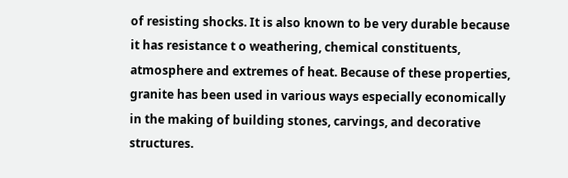of resisting shocks. It is also known to be very durable because it has resistance t o weathering, chemical constituents, atmosphere and extremes of heat. Because of these properties, granite has been used in various ways especially economically in the making of building stones, carvings, and decorative structures.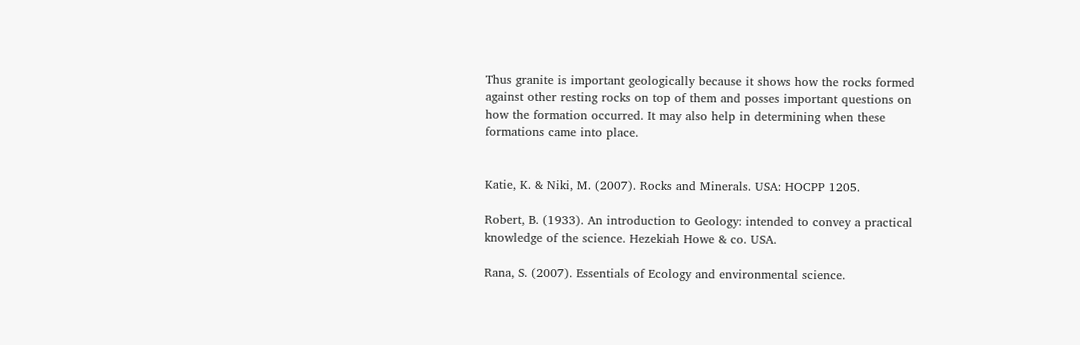Thus granite is important geologically because it shows how the rocks formed against other resting rocks on top of them and posses important questions on how the formation occurred. It may also help in determining when these formations came into place.


Katie, K. & Niki, M. (2007). Rocks and Minerals. USA: HOCPP 1205.

Robert, B. (1933). An introduction to Geology: intended to convey a practical knowledge of the science. Hezekiah Howe & co. USA.

Rana, S. (2007). Essentials of Ecology and environmental science.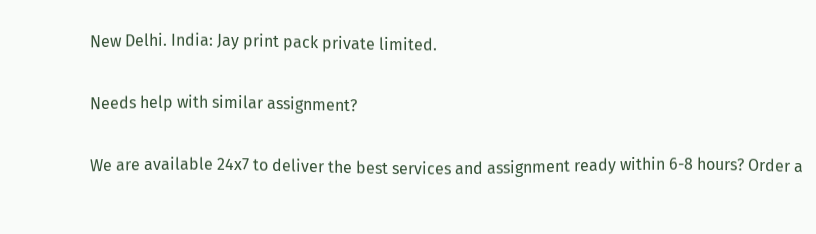New Delhi. India: Jay print pack private limited.

Needs help with similar assignment?

We are available 24x7 to deliver the best services and assignment ready within 6-8 hours? Order a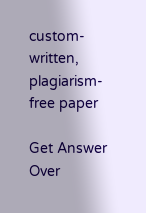custom-written, plagiarism-free paper

Get Answer Over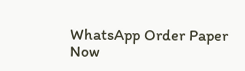WhatsApp Order Paper Now